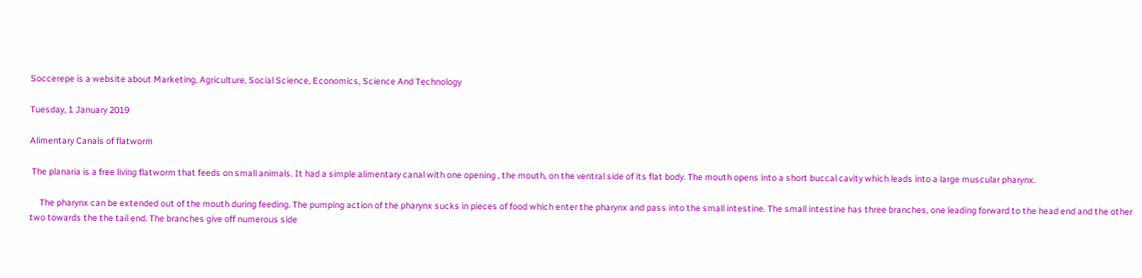Soccerepe is a website about Marketing, Agriculture, Social Science, Economics, Science And Technology

Tuesday, 1 January 2019

Alimentary Canals of flatworm

 The planaria is a free living flatworm that feeds on small animals. It had a simple alimentary canal with one opening , the mouth, on the ventral side of its flat body. The mouth opens into a short buccal cavity which leads into a large muscular pharynx.

     The pharynx can be extended out of the mouth during feeding. The pumping action of the pharynx sucks in pieces of food which enter the pharynx and pass into the small intestine. The small intestine has three branches, one leading forward to the head end and the other two towards the the tail end. The branches give off numerous side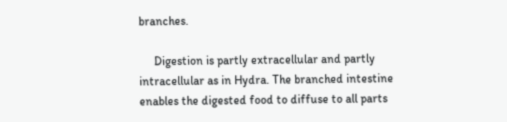branches.

     Digestion is partly extracellular and partly intracellular as in Hydra. The branched intestine enables the digested food to diffuse to all parts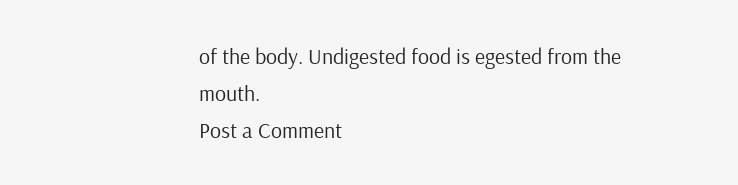of the body. Undigested food is egested from the mouth.
Post a Comment